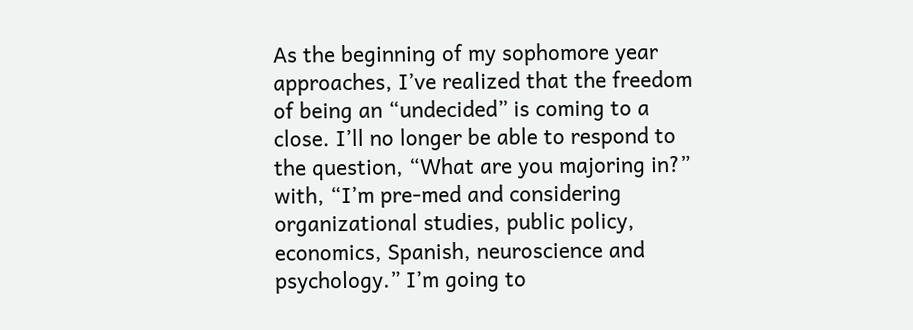As the beginning of my sophomore year approaches, I’ve realized that the freedom of being an “undecided” is coming to a close. I’ll no longer be able to respond to the question, “What are you majoring in?” with, “I’m pre-med and considering organizational studies, public policy, economics, Spanish, neuroscience and psychology.” I’m going to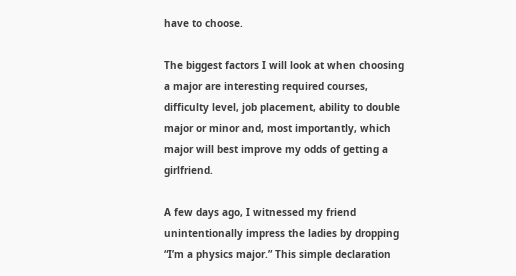have to choose.

The biggest factors I will look at when choosing a major are interesting required courses, difficulty level, job placement, ability to double major or minor and, most importantly, which major will best improve my odds of getting a girlfriend.

A few days ago, I witnessed my friend unintentionally impress the ladies by dropping “I’m a physics major.” This simple declaration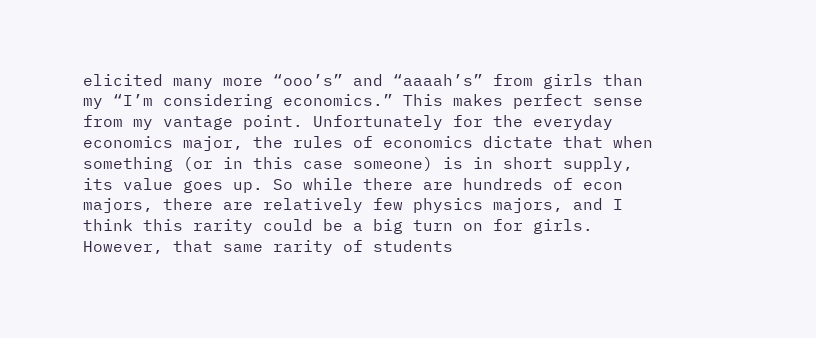elicited many more “ooo’s” and “aaaah’s” from girls than my “I’m considering economics.” This makes perfect sense from my vantage point. Unfortunately for the everyday economics major, the rules of economics dictate that when something (or in this case someone) is in short supply, its value goes up. So while there are hundreds of econ majors, there are relatively few physics majors, and I think this rarity could be a big turn on for girls. However, that same rarity of students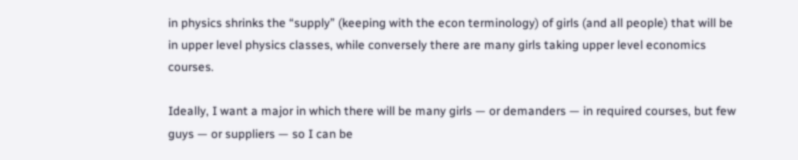in physics shrinks the “supply” (keeping with the econ terminology) of girls (and all people) that will be in upper level physics classes, while conversely there are many girls taking upper level economics courses.

Ideally, I want a major in which there will be many girls — or demanders — in required courses, but few guys — or suppliers — so I can be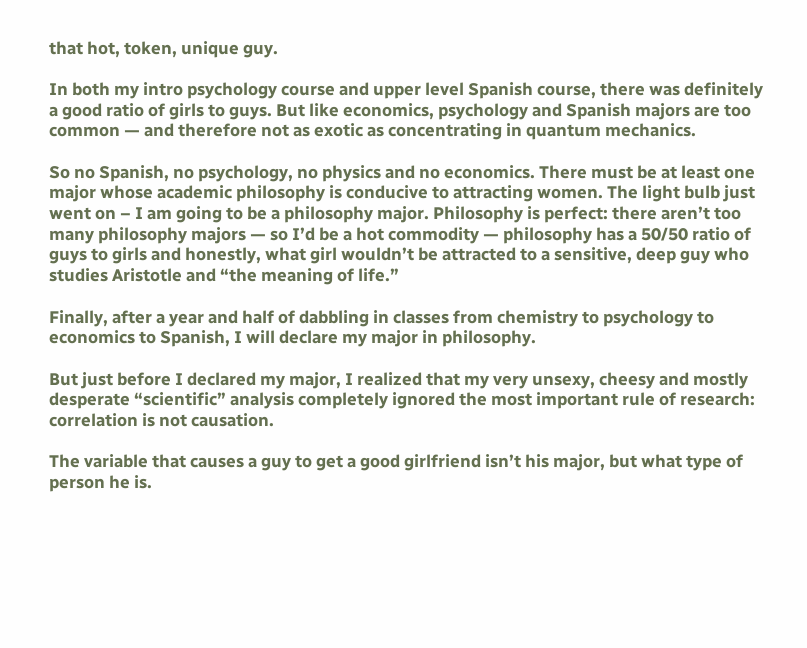that hot, token, unique guy.

In both my intro psychology course and upper level Spanish course, there was definitely a good ratio of girls to guys. But like economics, psychology and Spanish majors are too common — and therefore not as exotic as concentrating in quantum mechanics.

So no Spanish, no psychology, no physics and no economics. There must be at least one major whose academic philosophy is conducive to attracting women. The light bulb just went on – I am going to be a philosophy major. Philosophy is perfect: there aren’t too many philosophy majors — so I’d be a hot commodity — philosophy has a 50/50 ratio of guys to girls and honestly, what girl wouldn’t be attracted to a sensitive, deep guy who studies Aristotle and “the meaning of life.”

Finally, after a year and half of dabbling in classes from chemistry to psychology to economics to Spanish, I will declare my major in philosophy.

But just before I declared my major, I realized that my very unsexy, cheesy and mostly desperate “scientific” analysis completely ignored the most important rule of research: correlation is not causation.

The variable that causes a guy to get a good girlfriend isn’t his major, but what type of person he is.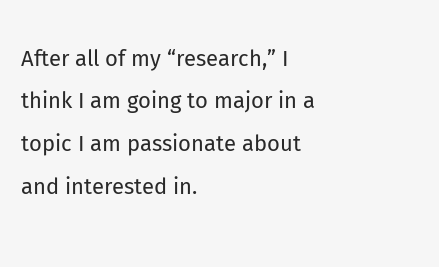After all of my “research,” I think I am going to major in a topic I am passionate about and interested in.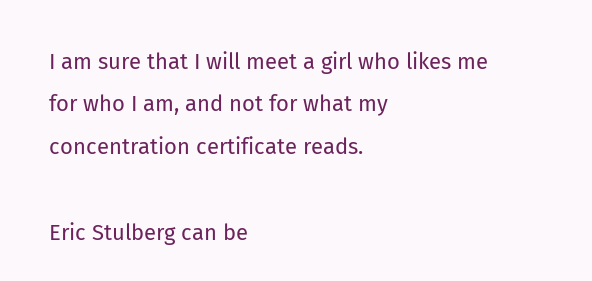I am sure that I will meet a girl who likes me for who I am, and not for what my concentration certificate reads.

Eric Stulberg can be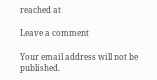reached at

Leave a comment

Your email address will not be published.